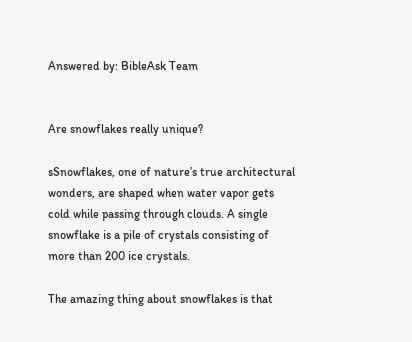Answered by: BibleAsk Team


Are snowflakes really unique?

sSnowflakes, one of nature’s true architectural wonders, are shaped when water vapor gets cold while passing through clouds. A single snowflake is a pile of crystals consisting of more than 200 ice crystals.

The amazing thing about snowflakes is that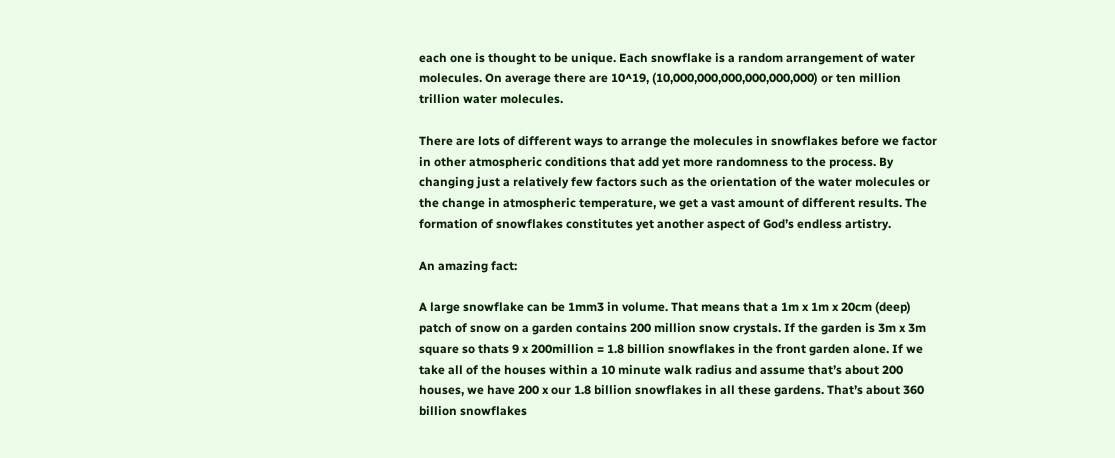each one is thought to be unique. Each snowflake is a random arrangement of water molecules. On average there are 10^19, (10,000,000,000,000,000,000) or ten million trillion water molecules.

There are lots of different ways to arrange the molecules in snowflakes before we factor in other atmospheric conditions that add yet more randomness to the process. By changing just a relatively few factors such as the orientation of the water molecules or the change in atmospheric temperature, we get a vast amount of different results. The formation of snowflakes constitutes yet another aspect of God’s endless artistry.

An amazing fact:

A large snowflake can be 1mm3 in volume. That means that a 1m x 1m x 20cm (deep) patch of snow on a garden contains 200 million snow crystals. If the garden is 3m x 3m square so thats 9 x 200million = 1.8 billion snowflakes in the front garden alone. If we take all of the houses within a 10 minute walk radius and assume that’s about 200 houses, we have 200 x our 1.8 billion snowflakes in all these gardens. That’s about 360 billion snowflakes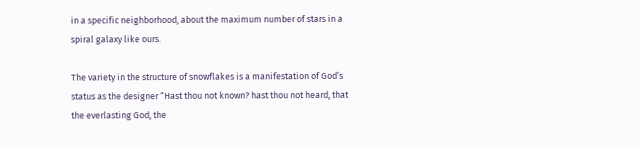in a specific neighborhood, about the maximum number of stars in a spiral galaxy like ours.

The variety in the structure of snowflakes is a manifestation of God’s status as the designer “Hast thou not known? hast thou not heard, that the everlasting God, the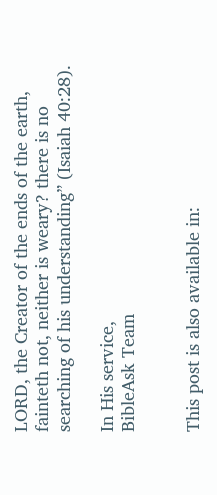LORD, the Creator of the ends of the earth, fainteth not, neither is weary? there is no searching of his understanding” (Isaiah 40:28).

In His service,
BibleAsk Team


This post is also available in: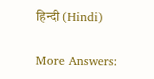हिन्दी (Hindi)

More Answers: